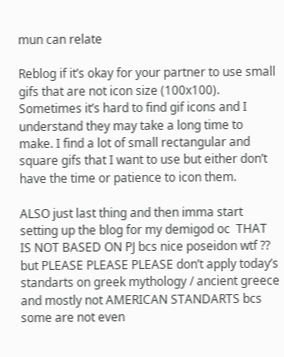mun can relate

Reblog if it’s okay for your partner to use small gifs that are not icon size (100x100). Sometimes it’s hard to find gif icons and I understand they may take a long time to make. I find a lot of small rectangular and square gifs that I want to use but either don’t have the time or patience to icon them.

ALSO just last thing and then imma start setting up the blog for my demigod oc  THAT IS NOT BASED ON PJ bcs nice poseidon wtf ?? but PLEASE PLEASE PLEASE don’t apply today’s standarts on greek mythology / ancient greece and mostly not AMERICAN STANDARTS bcs some are not even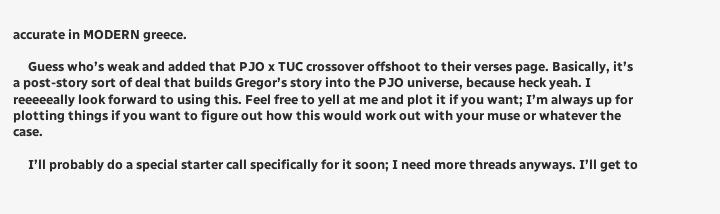accurate in MODERN greece.

     Guess who’s weak and added that PJO x TUC crossover offshoot to their verses page. Basically, it’s a post-story sort of deal that builds Gregor’s story into the PJO universe, because heck yeah. I reeeeeally look forward to using this. Feel free to yell at me and plot it if you want; I’m always up for plotting things if you want to figure out how this would work out with your muse or whatever the case.

     I’ll probably do a special starter call specifically for it soon; I need more threads anyways. I’ll get to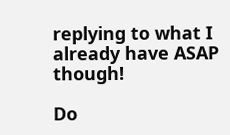replying to what I already have ASAP though!

Do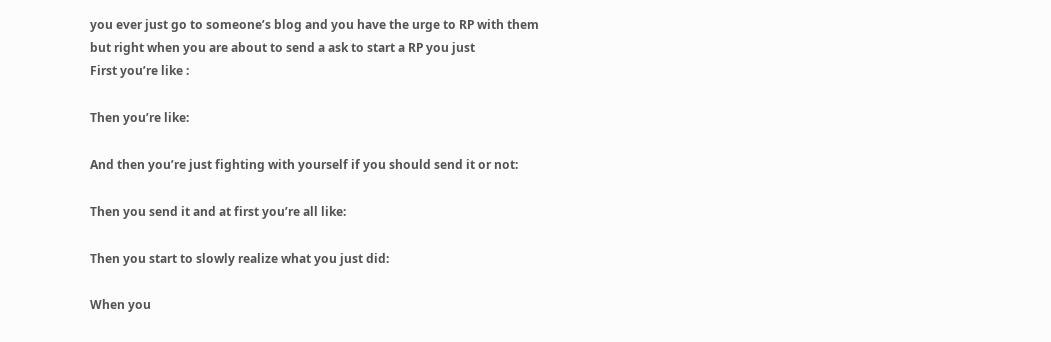you ever just go to someone’s blog and you have the urge to RP with them but right when you are about to send a ask to start a RP you just
First you’re like :

Then you’re like:

And then you’re just fighting with yourself if you should send it or not:

Then you send it and at first you’re all like:

Then you start to slowly realize what you just did:

When you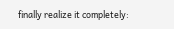finally realize it completely: